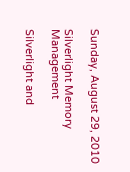Sunday, August 29, 2010

Silverlight Memory Management

Silverlight and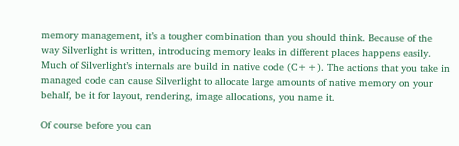memory management, it’s a tougher combination than you should think. Because of the way Silverlight is written, introducing memory leaks in different places happens easily. Much of Silverlight’s internals are build in native code (C++). The actions that you take in managed code can cause Silverlight to allocate large amounts of native memory on your behalf, be it for layout, rendering, image allocations, you name it.

Of course before you can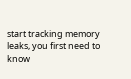start tracking memory leaks, you first need to know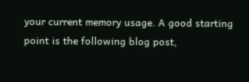your current memory usage. A good starting point is the following blog post,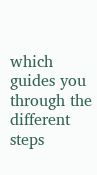which guides you through the different steps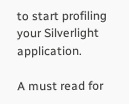to start profiling your Silverlight application.

A must read for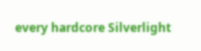every hardcore Silverlight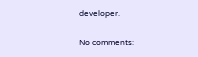developer.

No comments: